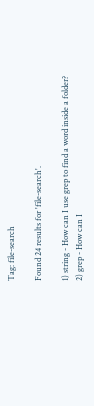Tag: file-search

Found 24 results for 'file-search'.

1) string - How can I use grep to find a word inside a folder?
2) grep - How can I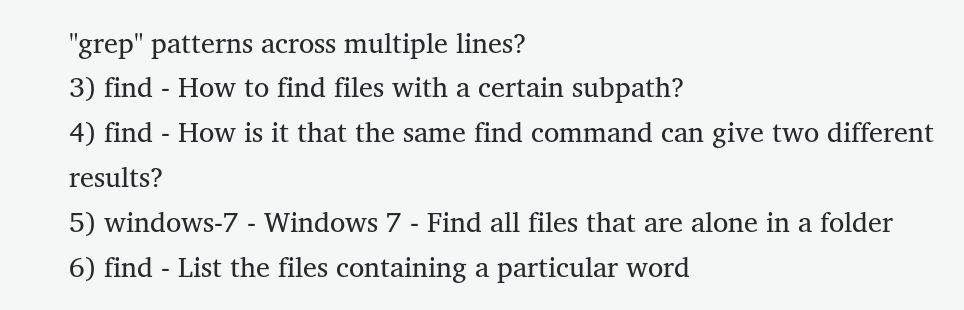"grep" patterns across multiple lines?
3) find - How to find files with a certain subpath?
4) find - How is it that the same find command can give two different results?
5) windows-7 - Windows 7 - Find all files that are alone in a folder
6) find - List the files containing a particular word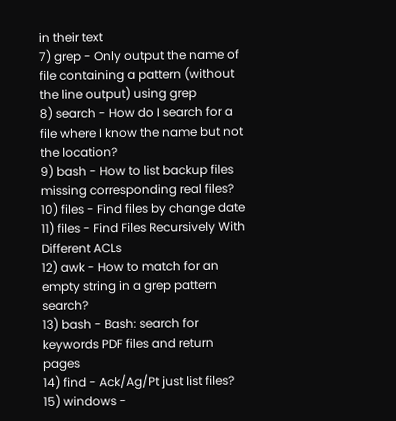in their text
7) grep - Only output the name of file containing a pattern (without the line output) using grep
8) search - How do I search for a file where I know the name but not the location?
9) bash - How to list backup files missing corresponding real files?
10) files - Find files by change date
11) files - Find Files Recursively With Different ACLs
12) awk - How to match for an empty string in a grep pattern search?
13) bash - Bash: search for keywords PDF files and return pages
14) find - Ack/Ag/Pt just list files?
15) windows -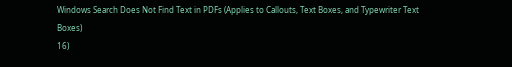Windows Search Does Not Find Text in PDFs (Applies to Callouts, Text Boxes, and Typewriter Text Boxes)
16)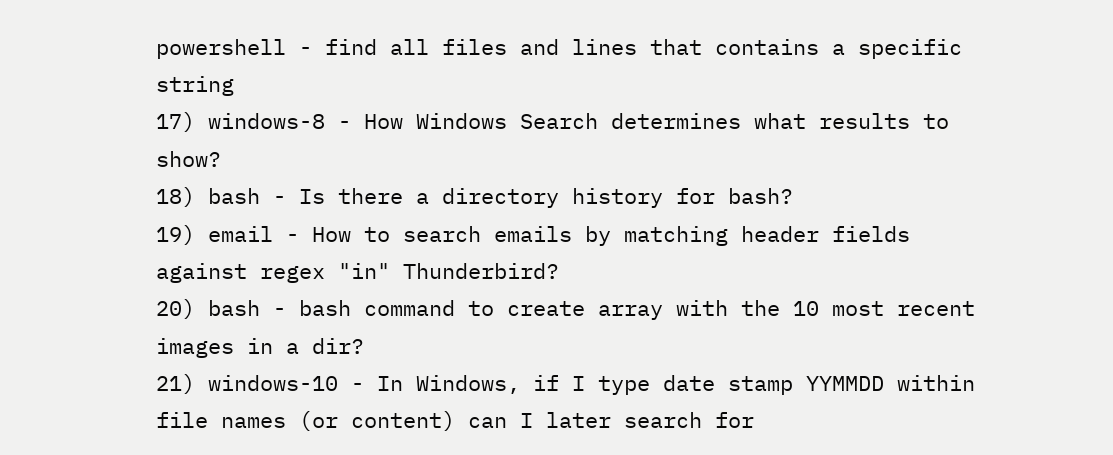powershell - find all files and lines that contains a specific string
17) windows-8 - How Windows Search determines what results to show?
18) bash - Is there a directory history for bash?
19) email - How to search emails by matching header fields against regex "in" Thunderbird?
20) bash - bash command to create array with the 10 most recent images in a dir?
21) windows-10 - In Windows, if I type date stamp YYMMDD within file names (or content) can I later search for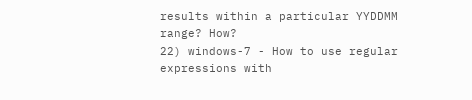results within a particular YYDDMM range? How?
22) windows-7 - How to use regular expressions with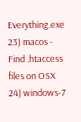Everything.exe
23) macos - Find .htaccess files on OSX
24) windows-7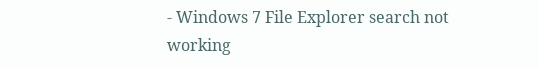- Windows 7 File Explorer search not working